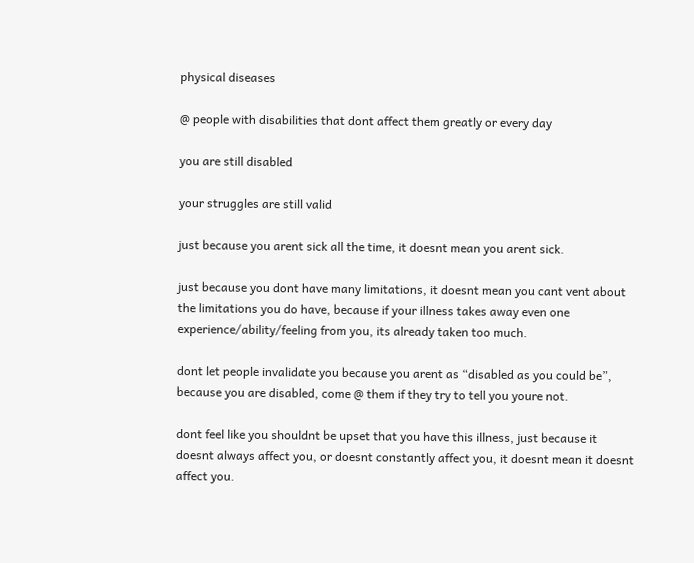physical diseases

@ people with disabilities that dont affect them greatly or every day

you are still disabled

your struggles are still valid

just because you arent sick all the time, it doesnt mean you arent sick.

just because you dont have many limitations, it doesnt mean you cant vent about the limitations you do have, because if your illness takes away even one experience/ability/feeling from you, its already taken too much.

dont let people invalidate you because you arent as “disabled as you could be”, because you are disabled, come @ them if they try to tell you youre not.

dont feel like you shouldnt be upset that you have this illness, just because it doesnt always affect you, or doesnt constantly affect you, it doesnt mean it doesnt affect you.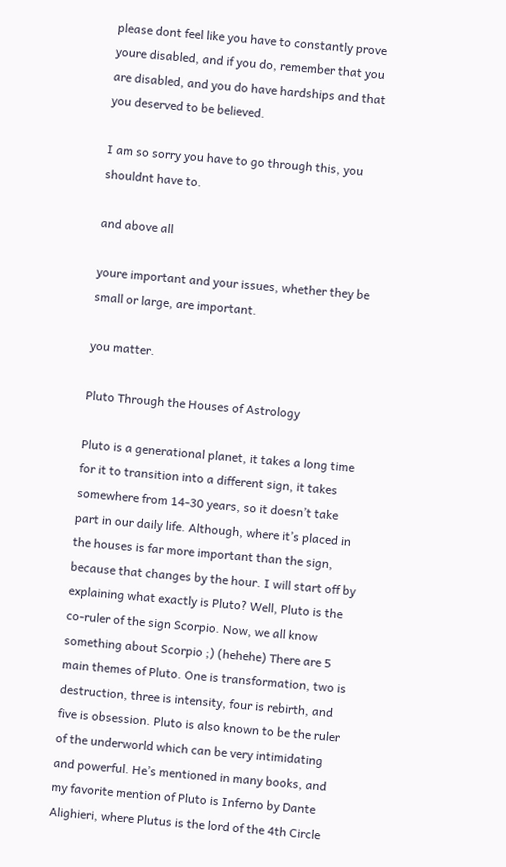please dont feel like you have to constantly prove youre disabled, and if you do, remember that you are disabled, and you do have hardships and that you deserved to be believed.

I am so sorry you have to go through this, you shouldnt have to.

and above all

youre important and your issues, whether they be small or large, are important.

you matter.

Pluto Through the Houses of Astrology

Pluto is a generational planet, it takes a long time for it to transition into a different sign, it takes somewhere from 14-30 years, so it doesn’t take part in our daily life. Although, where it’s placed in the houses is far more important than the sign, because that changes by the hour. I will start off by explaining what exactly is Pluto? Well, Pluto is the co-ruler of the sign Scorpio. Now, we all know something about Scorpio ;) (hehehe) There are 5 main themes of Pluto. One is transformation, two is destruction, three is intensity, four is rebirth, and five is obsession. Pluto is also known to be the ruler of the underworld which can be very intimidating and powerful. He’s mentioned in many books, and my favorite mention of Pluto is Inferno by Dante Alighieri, where Plutus is the lord of the 4th Circle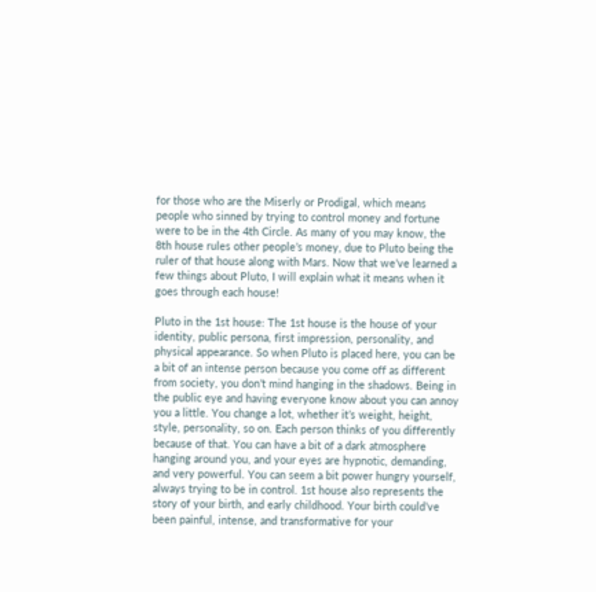for those who are the Miserly or Prodigal, which means people who sinned by trying to control money and fortune were to be in the 4th Circle. As many of you may know, the 8th house rules other people’s money, due to Pluto being the ruler of that house along with Mars. Now that we’ve learned a few things about Pluto, I will explain what it means when it goes through each house!

Pluto in the 1st house: The 1st house is the house of your identity, public persona, first impression, personality, and physical appearance. So when Pluto is placed here, you can be a bit of an intense person because you come off as different from society, you don’t mind hanging in the shadows. Being in the public eye and having everyone know about you can annoy you a little. You change a lot, whether it’s weight, height, style, personality, so on. Each person thinks of you differently because of that. You can have a bit of a dark atmosphere hanging around you, and your eyes are hypnotic, demanding, and very powerful. You can seem a bit power hungry yourself, always trying to be in control. 1st house also represents the story of your birth, and early childhood. Your birth could’ve been painful, intense, and transformative for your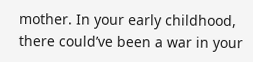mother. In your early childhood, there could’ve been a war in your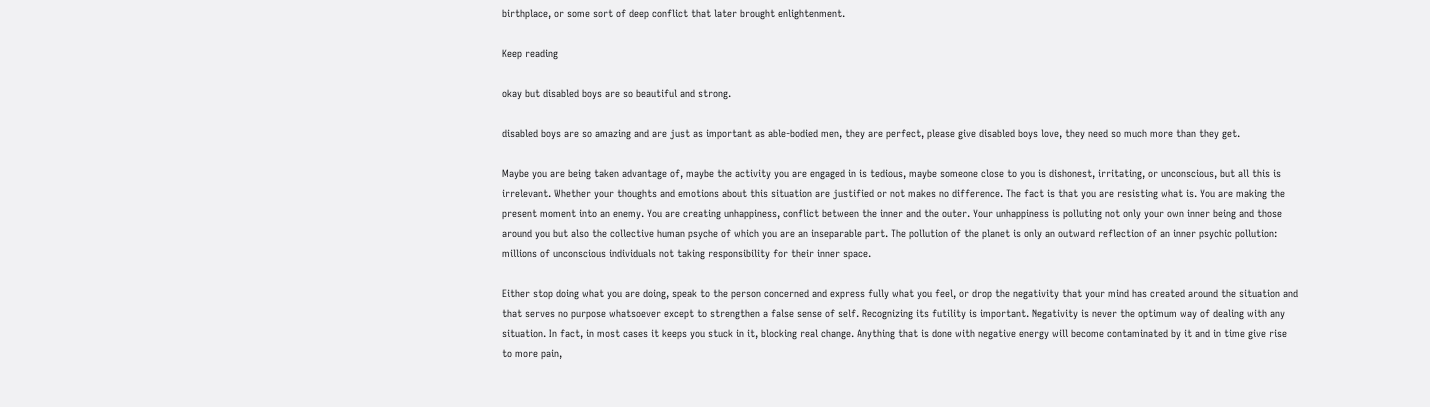birthplace, or some sort of deep conflict that later brought enlightenment.

Keep reading

okay but disabled boys are so beautiful and strong.

disabled boys are so amazing and are just as important as able-bodied men, they are perfect, please give disabled boys love, they need so much more than they get.

Maybe you are being taken advantage of, maybe the activity you are engaged in is tedious, maybe someone close to you is dishonest, irritating, or unconscious, but all this is irrelevant. Whether your thoughts and emotions about this situation are justified or not makes no difference. The fact is that you are resisting what is. You are making the present moment into an enemy. You are creating unhappiness, conflict between the inner and the outer. Your unhappiness is polluting not only your own inner being and those around you but also the collective human psyche of which you are an inseparable part. The pollution of the planet is only an outward reflection of an inner psychic pollution: millions of unconscious individuals not taking responsibility for their inner space.

Either stop doing what you are doing, speak to the person concerned and express fully what you feel, or drop the negativity that your mind has created around the situation and that serves no purpose whatsoever except to strengthen a false sense of self. Recognizing its futility is important. Negativity is never the optimum way of dealing with any situation. In fact, in most cases it keeps you stuck in it, blocking real change. Anything that is done with negative energy will become contaminated by it and in time give rise to more pain,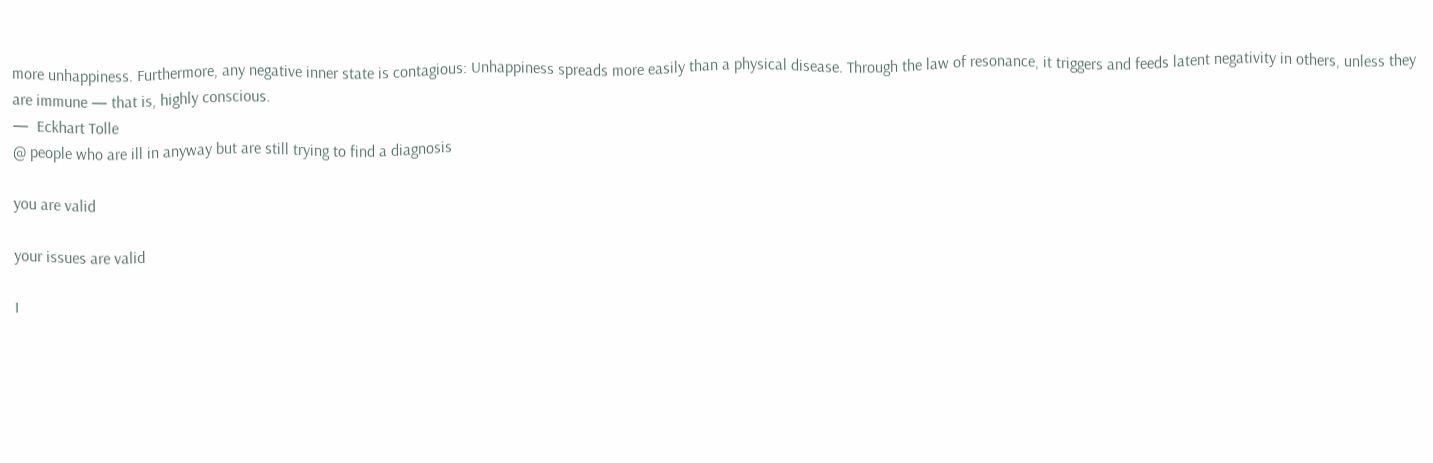more unhappiness. Furthermore, any negative inner state is contagious: Unhappiness spreads more easily than a physical disease. Through the law of resonance, it triggers and feeds latent negativity in others, unless they are immune — that is, highly conscious.
—  Eckhart Tolle
@ people who are ill in anyway but are still trying to find a diagnosis

you are valid

your issues are valid

I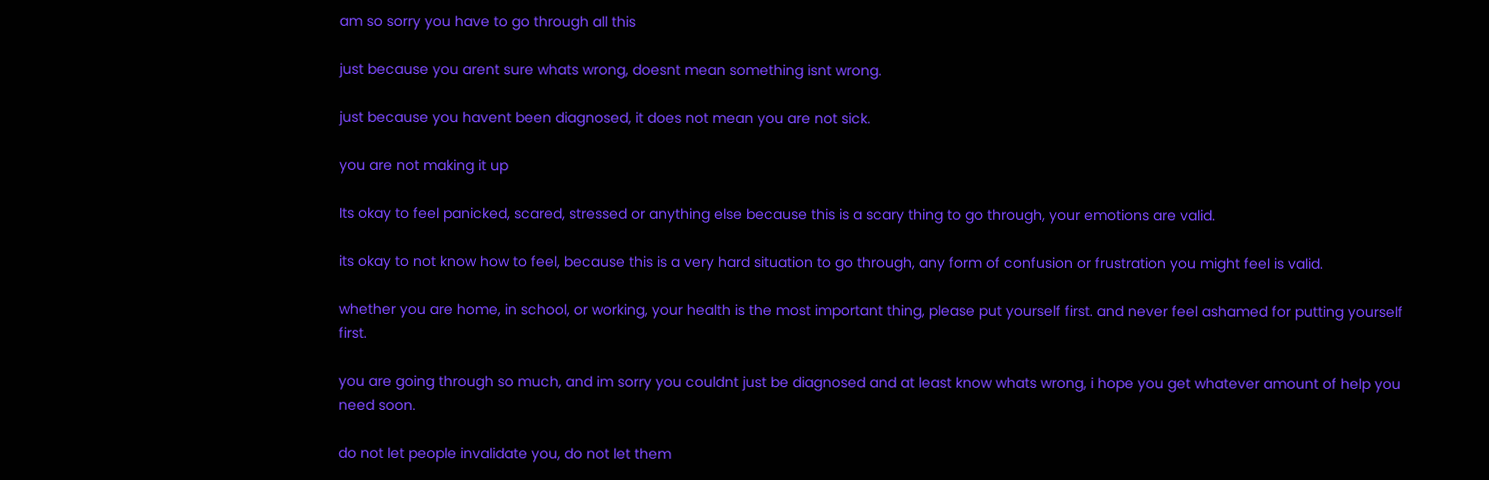am so sorry you have to go through all this

just because you arent sure whats wrong, doesnt mean something isnt wrong.

just because you havent been diagnosed, it does not mean you are not sick.

you are not making it up

Its okay to feel panicked, scared, stressed or anything else because this is a scary thing to go through, your emotions are valid.

its okay to not know how to feel, because this is a very hard situation to go through, any form of confusion or frustration you might feel is valid.

whether you are home, in school, or working, your health is the most important thing, please put yourself first. and never feel ashamed for putting yourself first.

you are going through so much, and im sorry you couldnt just be diagnosed and at least know whats wrong, i hope you get whatever amount of help you need soon.

do not let people invalidate you, do not let them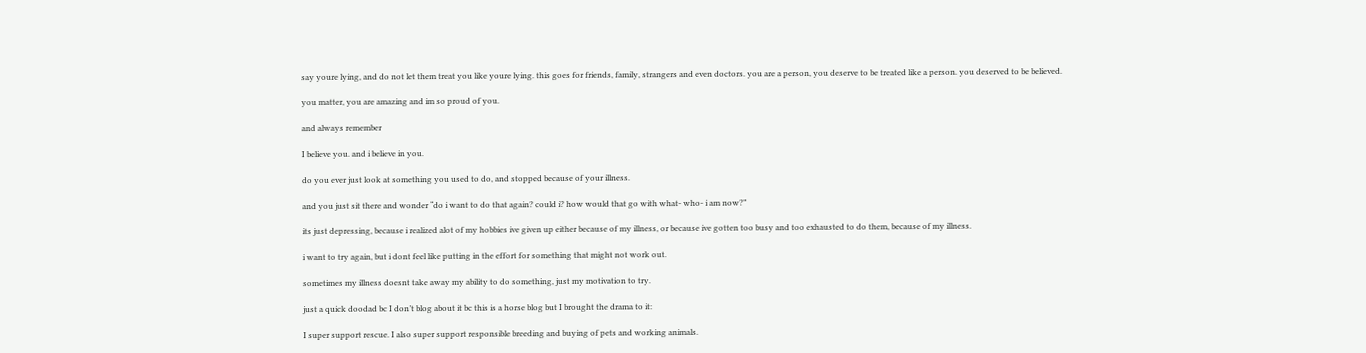say youre lying, and do not let them treat you like youre lying. this goes for friends, family, strangers and even doctors. you are a person, you deserve to be treated like a person. you deserved to be believed.

you matter, you are amazing and im so proud of you.

and always remember

I believe you. and i believe in you.

do you ever just look at something you used to do, and stopped because of your illness.

and you just sit there and wonder “do i want to do that again? could i? how would that go with what- who- i am now?”

its just depressing, because i realized alot of my hobbies ive given up either because of my illness, or because ive gotten too busy and too exhausted to do them, because of my illness.

i want to try again, but i dont feel like putting in the effort for something that might not work out.

sometimes my illness doesnt take away my ability to do something, just my motivation to try.

just a quick doodad bc I don’t blog about it bc this is a horse blog but I brought the drama to it:

I super support rescue. I also super support responsible breeding and buying of pets and working animals.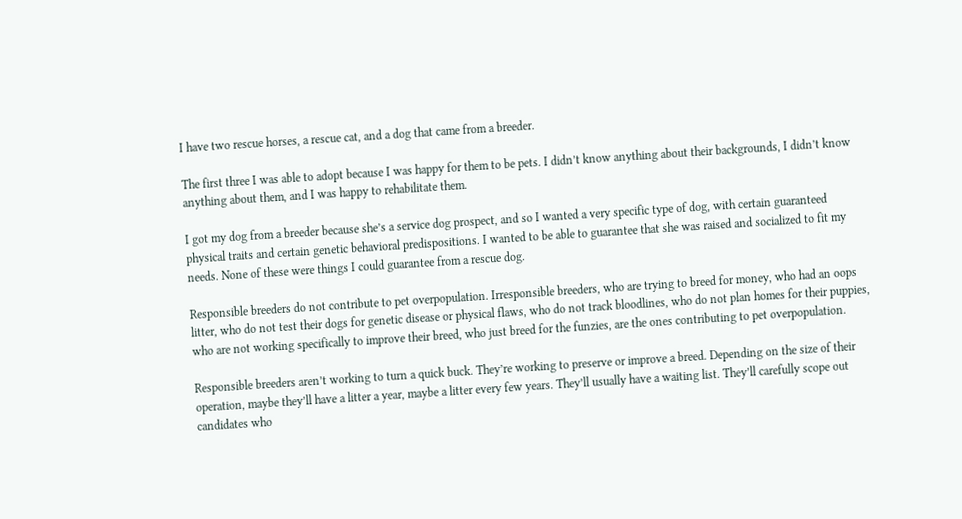I have two rescue horses, a rescue cat, and a dog that came from a breeder.

The first three I was able to adopt because I was happy for them to be pets. I didn’t know anything about their backgrounds, I didn’t know anything about them, and I was happy to rehabilitate them.

I got my dog from a breeder because she’s a service dog prospect, and so I wanted a very specific type of dog, with certain guaranteed physical traits and certain genetic behavioral predispositions. I wanted to be able to guarantee that she was raised and socialized to fit my needs. None of these were things I could guarantee from a rescue dog.

Responsible breeders do not contribute to pet overpopulation. Irresponsible breeders, who are trying to breed for money, who had an oops litter, who do not test their dogs for genetic disease or physical flaws, who do not track bloodlines, who do not plan homes for their puppies, who are not working specifically to improve their breed, who just breed for the funzies, are the ones contributing to pet overpopulation.

Responsible breeders aren’t working to turn a quick buck. They’re working to preserve or improve a breed. Depending on the size of their operation, maybe they’ll have a litter a year, maybe a litter every few years. They’ll usually have a waiting list. They’ll carefully scope out candidates who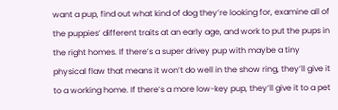want a pup, find out what kind of dog they’re looking for, examine all of the puppies’ different traits at an early age, and work to put the pups in the right homes. If there’s a super drivey pup with maybe a tiny physical flaw that means it won’t do well in the show ring, they’ll give it to a working home. If there’s a more low-key pup, they’ll give it to a pet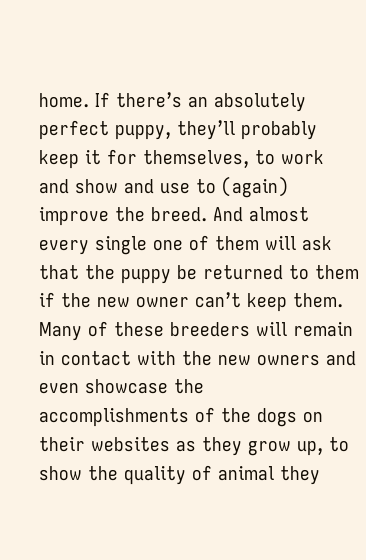home. If there’s an absolutely perfect puppy, they’ll probably keep it for themselves, to work and show and use to (again) improve the breed. And almost every single one of them will ask that the puppy be returned to them if the new owner can’t keep them. Many of these breeders will remain in contact with the new owners and even showcase the accomplishments of the dogs on their websites as they grow up, to show the quality of animal they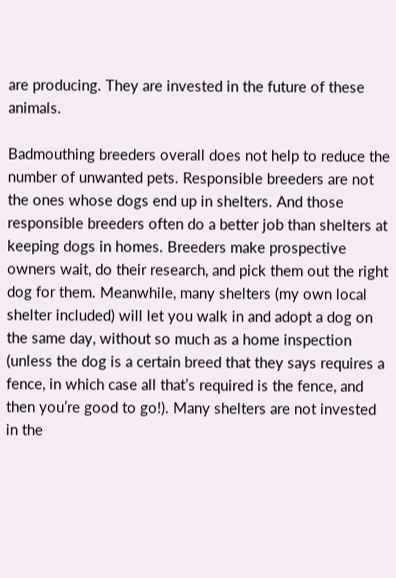are producing. They are invested in the future of these animals.

Badmouthing breeders overall does not help to reduce the number of unwanted pets. Responsible breeders are not the ones whose dogs end up in shelters. And those responsible breeders often do a better job than shelters at keeping dogs in homes. Breeders make prospective owners wait, do their research, and pick them out the right dog for them. Meanwhile, many shelters (my own local shelter included) will let you walk in and adopt a dog on the same day, without so much as a home inspection (unless the dog is a certain breed that they says requires a fence, in which case all that’s required is the fence, and then you’re good to go!). Many shelters are not invested in the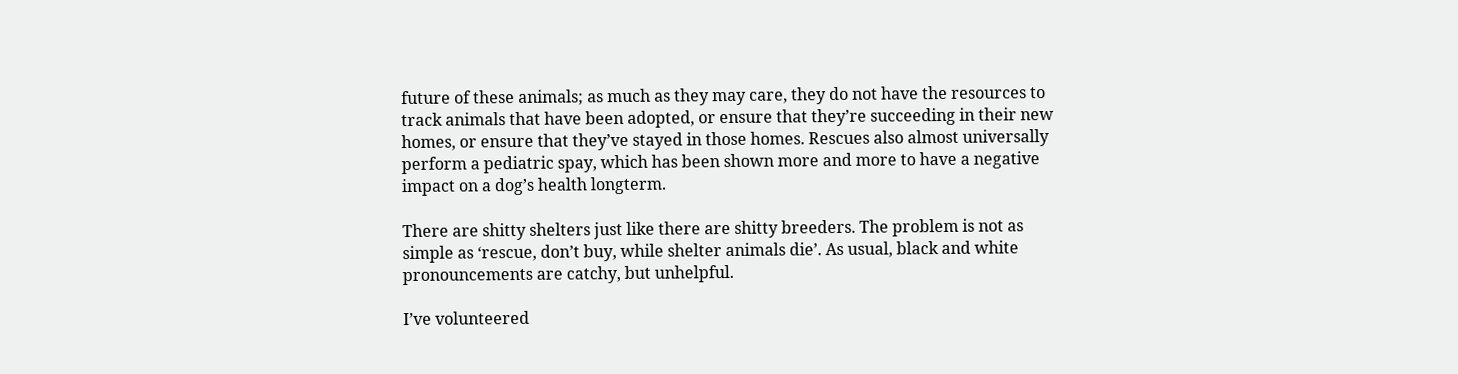future of these animals; as much as they may care, they do not have the resources to track animals that have been adopted, or ensure that they’re succeeding in their new homes, or ensure that they’ve stayed in those homes. Rescues also almost universally perform a pediatric spay, which has been shown more and more to have a negative impact on a dog’s health longterm.

There are shitty shelters just like there are shitty breeders. The problem is not as simple as ‘rescue, don’t buy, while shelter animals die’. As usual, black and white pronouncements are catchy, but unhelpful.

I’ve volunteered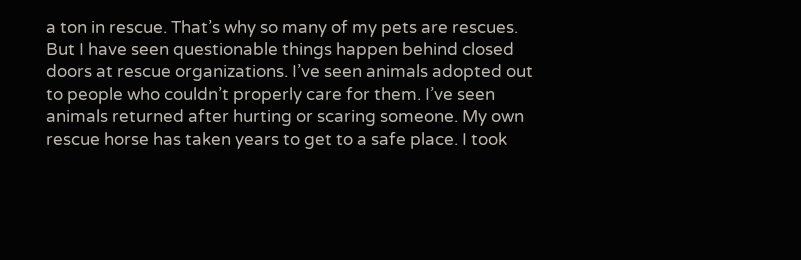a ton in rescue. That’s why so many of my pets are rescues. But I have seen questionable things happen behind closed doors at rescue organizations. I’ve seen animals adopted out to people who couldn’t properly care for them. I’ve seen animals returned after hurting or scaring someone. My own rescue horse has taken years to get to a safe place. I took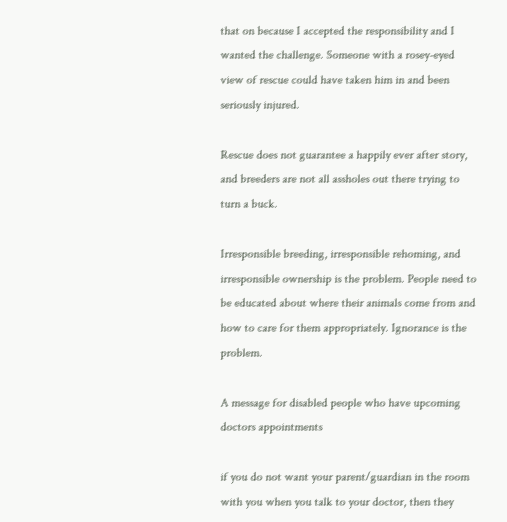that on because I accepted the responsibility and I wanted the challenge. Someone with a rosey-eyed view of rescue could have taken him in and been seriously injured.

Rescue does not guarantee a happily ever after story, and breeders are not all assholes out there trying to turn a buck.

Irresponsible breeding, irresponsible rehoming, and irresponsible ownership is the problem. People need to be educated about where their animals come from and how to care for them appropriately. Ignorance is the problem.

A message for disabled people who have upcoming doctors appointments

if you do not want your parent/guardian in the room with you when you talk to your doctor, then they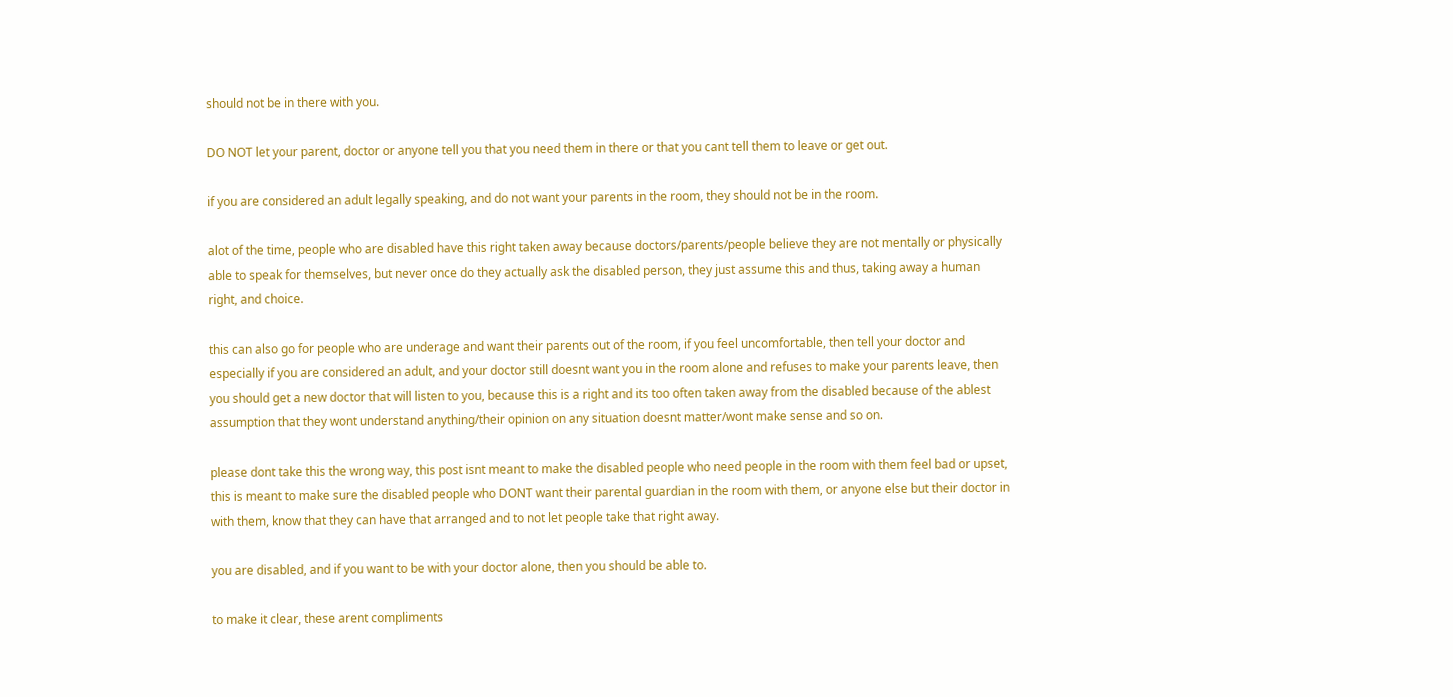should not be in there with you.

DO NOT let your parent, doctor or anyone tell you that you need them in there or that you cant tell them to leave or get out.

if you are considered an adult legally speaking, and do not want your parents in the room, they should not be in the room.

alot of the time, people who are disabled have this right taken away because doctors/parents/people believe they are not mentally or physically able to speak for themselves, but never once do they actually ask the disabled person, they just assume this and thus, taking away a human right, and choice.

this can also go for people who are underage and want their parents out of the room, if you feel uncomfortable, then tell your doctor and especially if you are considered an adult, and your doctor still doesnt want you in the room alone and refuses to make your parents leave, then you should get a new doctor that will listen to you, because this is a right and its too often taken away from the disabled because of the ablest assumption that they wont understand anything/their opinion on any situation doesnt matter/wont make sense and so on.

please dont take this the wrong way, this post isnt meant to make the disabled people who need people in the room with them feel bad or upset, this is meant to make sure the disabled people who DONT want their parental guardian in the room with them, or anyone else but their doctor in with them, know that they can have that arranged and to not let people take that right away.

you are disabled, and if you want to be with your doctor alone, then you should be able to.

to make it clear, these arent compliments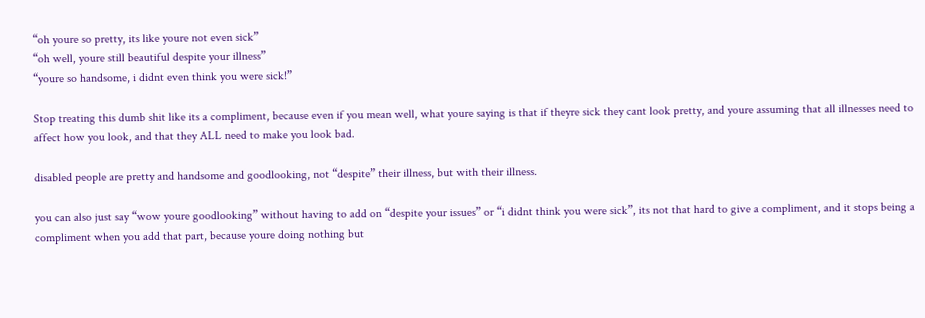“oh youre so pretty, its like youre not even sick”
“oh well, youre still beautiful despite your illness”
“youre so handsome, i didnt even think you were sick!”

Stop treating this dumb shit like its a compliment, because even if you mean well, what youre saying is that if theyre sick they cant look pretty, and youre assuming that all illnesses need to affect how you look, and that they ALL need to make you look bad.

disabled people are pretty and handsome and goodlooking, not “despite” their illness, but with their illness.

you can also just say “wow youre goodlooking” without having to add on “despite your issues” or “i didnt think you were sick”, its not that hard to give a compliment, and it stops being a compliment when you add that part, because youre doing nothing but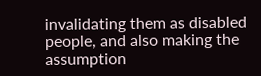invalidating them as disabled people, and also making the assumption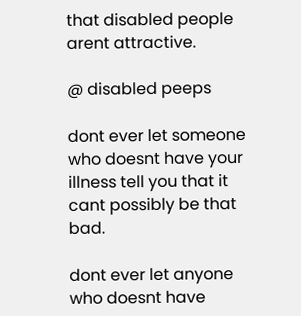that disabled people arent attractive.

@ disabled peeps

dont ever let someone who doesnt have your illness tell you that it cant possibly be that bad.

dont ever let anyone who doesnt have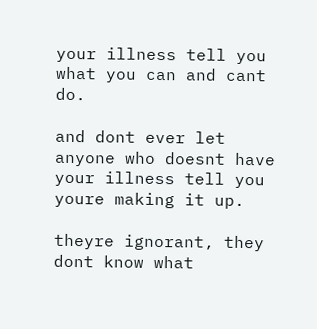your illness tell you what you can and cant do.

and dont ever let anyone who doesnt have your illness tell you youre making it up.

theyre ignorant, they dont know what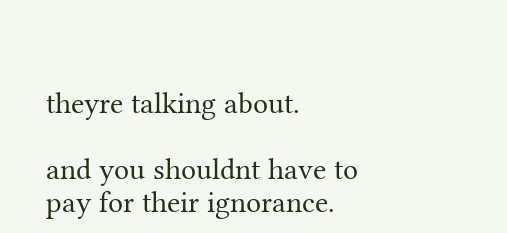theyre talking about.

and you shouldnt have to pay for their ignorance.